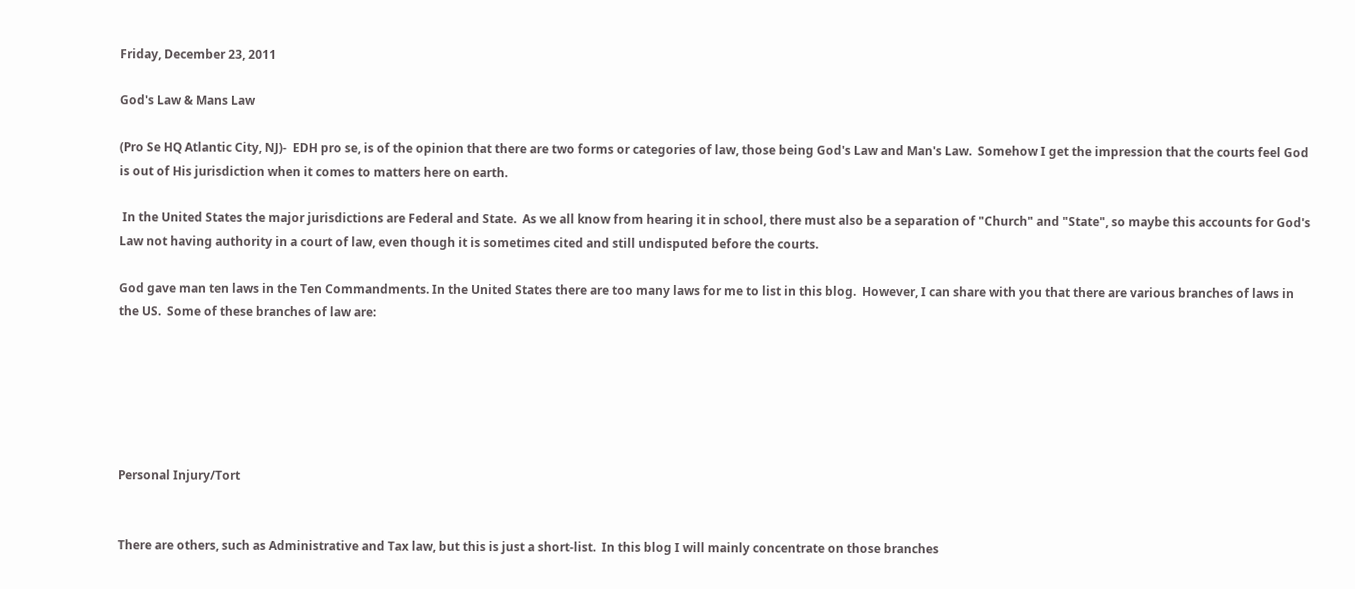Friday, December 23, 2011

God's Law & Mans Law

(Pro Se HQ Atlantic City, NJ)-  EDH pro se, is of the opinion that there are two forms or categories of law, those being God's Law and Man's Law.  Somehow I get the impression that the courts feel God is out of His jurisdiction when it comes to matters here on earth.

 In the United States the major jurisdictions are Federal and State.  As we all know from hearing it in school, there must also be a separation of "Church" and "State", so maybe this accounts for God's Law not having authority in a court of law, even though it is sometimes cited and still undisputed before the courts.

God gave man ten laws in the Ten Commandments. In the United States there are too many laws for me to list in this blog.  However, I can share with you that there are various branches of laws in the US.  Some of these branches of law are:






Personal Injury/Tort


There are others, such as Administrative and Tax law, but this is just a short-list.  In this blog I will mainly concentrate on those branches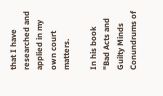that I have researched and applied in my own court matters.

In his book "Bad Acts and Guilty Minds Conundrums of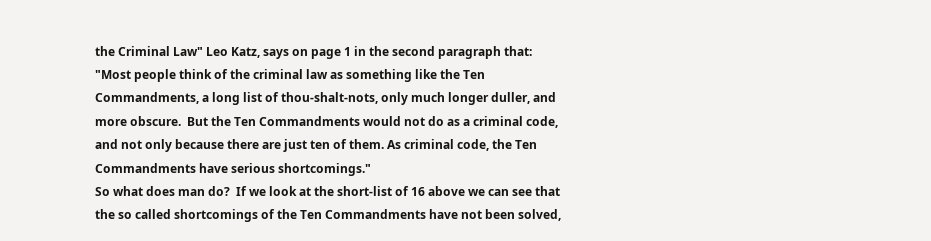the Criminal Law" Leo Katz, says on page 1 in the second paragraph that: "Most people think of the criminal law as something like the Ten Commandments, a long list of thou-shalt-nots, only much longer duller, and more obscure.  But the Ten Commandments would not do as a criminal code, and not only because there are just ten of them. As criminal code, the Ten Commandments have serious shortcomings."
So what does man do?  If we look at the short-list of 16 above we can see that the so called shortcomings of the Ten Commandments have not been solved,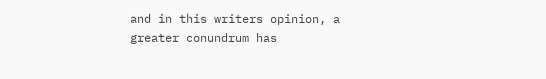and in this writers opinion, a greater conundrum has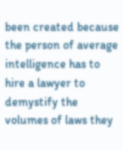been created because the person of average intelligence has to hire a lawyer to demystify the volumes of laws they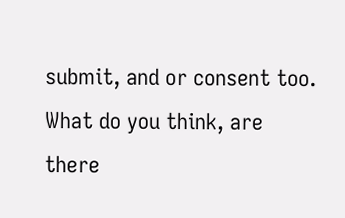submit, and or consent too.  What do you think, are there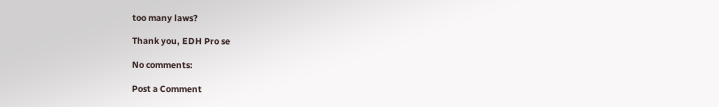too many laws?

Thank you, EDH Pro se

No comments:

Post a Comment